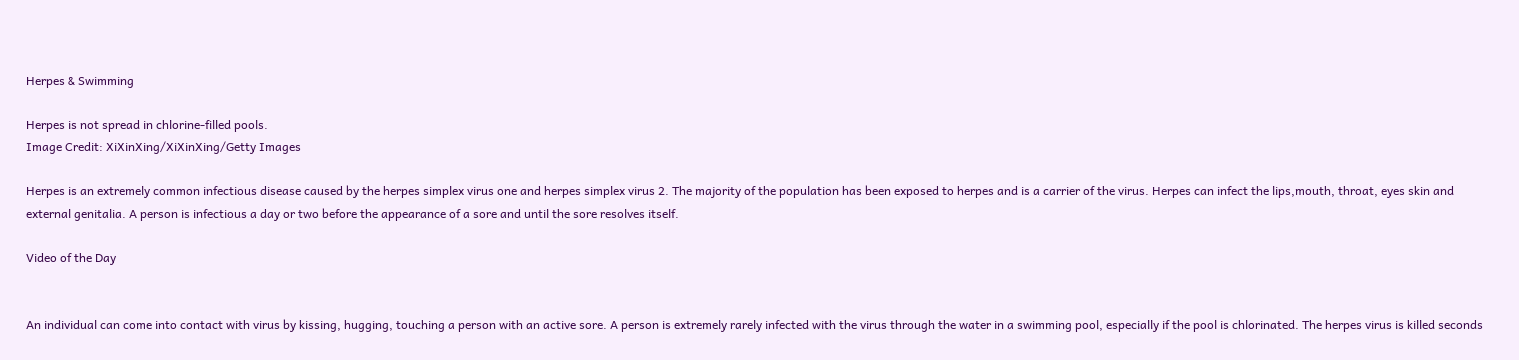Herpes & Swimming

Herpes is not spread in chlorine-filled pools.
Image Credit: XiXinXing/XiXinXing/Getty Images

Herpes is an extremely common infectious disease caused by the herpes simplex virus one and herpes simplex virus 2. The majority of the population has been exposed to herpes and is a carrier of the virus. Herpes can infect the lips,mouth, throat, eyes skin and external genitalia. A person is infectious a day or two before the appearance of a sore and until the sore resolves itself.

Video of the Day


An individual can come into contact with virus by kissing, hugging, touching a person with an active sore. A person is extremely rarely infected with the virus through the water in a swimming pool, especially if the pool is chlorinated. The herpes virus is killed seconds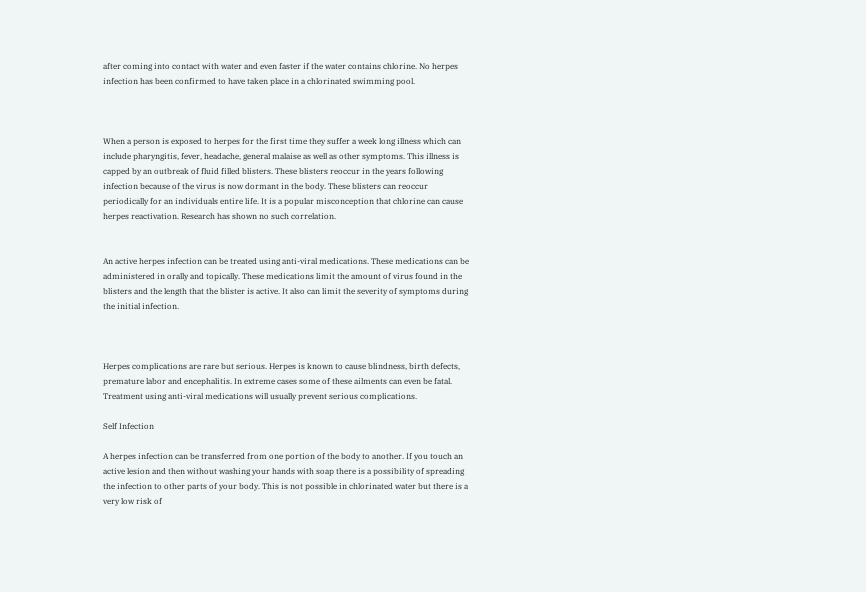after coming into contact with water and even faster if the water contains chlorine. No herpes infection has been confirmed to have taken place in a chlorinated swimming pool.



When a person is exposed to herpes for the first time they suffer a week long illness which can include pharyngitis, fever, headache, general malaise as well as other symptoms. This illness is capped by an outbreak of fluid filled blisters. These blisters reoccur in the years following infection because of the virus is now dormant in the body. These blisters can reoccur periodically for an individuals entire life. It is a popular misconception that chlorine can cause herpes reactivation. Research has shown no such correlation.


An active herpes infection can be treated using anti-viral medications. These medications can be administered in orally and topically. These medications limit the amount of virus found in the blisters and the length that the blister is active. It also can limit the severity of symptoms during the initial infection.



Herpes complications are rare but serious. Herpes is known to cause blindness, birth defects, premature labor and encephalitis. In extreme cases some of these ailments can even be fatal. Treatment using anti-viral medications will usually prevent serious complications.

Self Infection

A herpes infection can be transferred from one portion of the body to another. If you touch an active lesion and then without washing your hands with soap there is a possibility of spreading the infection to other parts of your body. This is not possible in chlorinated water but there is a very low risk of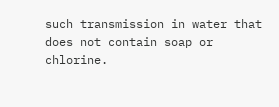such transmission in water that does not contain soap or chlorine.